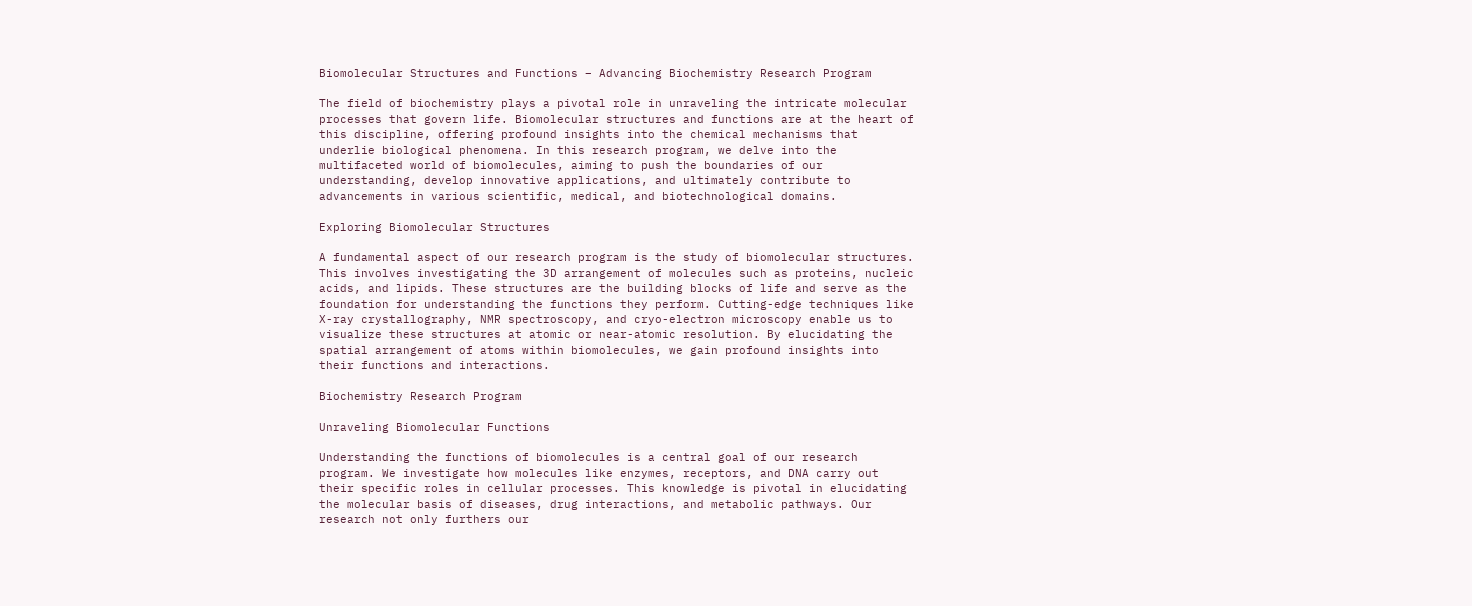Biomolecular Structures and Functions – Advancing Biochemistry Research Program

The field of biochemistry plays a pivotal role in unraveling the intricate molecular processes that govern life. Biomolecular structures and functions are at the heart of this discipline, offering profound insights into the chemical mechanisms that underlie biological phenomena. In this research program, we delve into the multifaceted world of biomolecules, aiming to push the boundaries of our understanding, develop innovative applications, and ultimately contribute to advancements in various scientific, medical, and biotechnological domains.

Exploring Biomolecular Structures

A fundamental aspect of our research program is the study of biomolecular structures. This involves investigating the 3D arrangement of molecules such as proteins, nucleic acids, and lipids. These structures are the building blocks of life and serve as the foundation for understanding the functions they perform. Cutting-edge techniques like X-ray crystallography, NMR spectroscopy, and cryo-electron microscopy enable us to visualize these structures at atomic or near-atomic resolution. By elucidating the spatial arrangement of atoms within biomolecules, we gain profound insights into their functions and interactions.

Biochemistry Research Program

Unraveling Biomolecular Functions

Understanding the functions of biomolecules is a central goal of our research program. We investigate how molecules like enzymes, receptors, and DNA carry out their specific roles in cellular processes. This knowledge is pivotal in elucidating the molecular basis of diseases, drug interactions, and metabolic pathways. Our research not only furthers our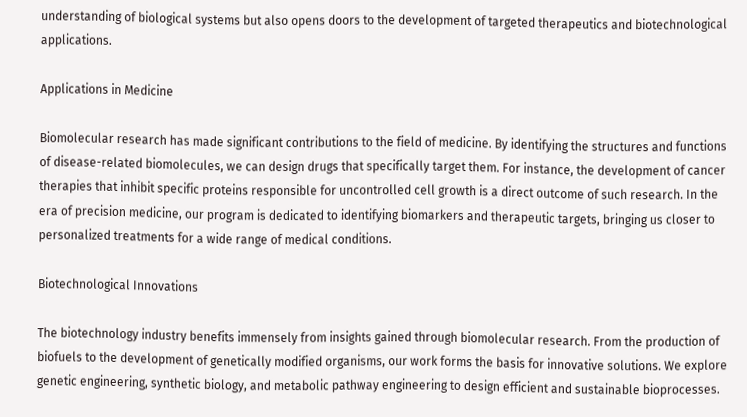understanding of biological systems but also opens doors to the development of targeted therapeutics and biotechnological applications.

Applications in Medicine

Biomolecular research has made significant contributions to the field of medicine. By identifying the structures and functions of disease-related biomolecules, we can design drugs that specifically target them. For instance, the development of cancer therapies that inhibit specific proteins responsible for uncontrolled cell growth is a direct outcome of such research. In the era of precision medicine, our program is dedicated to identifying biomarkers and therapeutic targets, bringing us closer to personalized treatments for a wide range of medical conditions.

Biotechnological Innovations

The biotechnology industry benefits immensely from insights gained through biomolecular research. From the production of biofuels to the development of genetically modified organisms, our work forms the basis for innovative solutions. We explore genetic engineering, synthetic biology, and metabolic pathway engineering to design efficient and sustainable bioprocesses.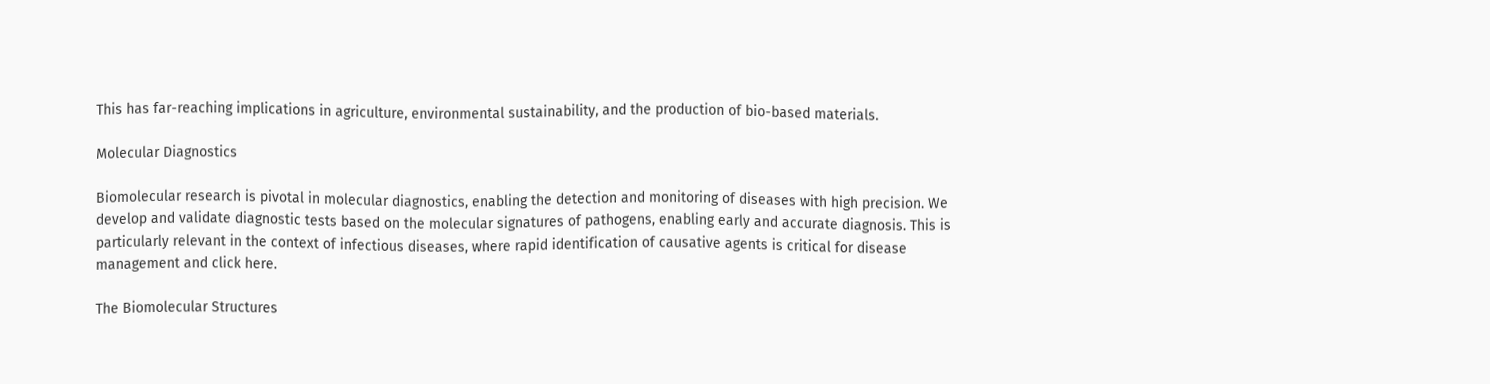This has far-reaching implications in agriculture, environmental sustainability, and the production of bio-based materials.

Molecular Diagnostics

Biomolecular research is pivotal in molecular diagnostics, enabling the detection and monitoring of diseases with high precision. We develop and validate diagnostic tests based on the molecular signatures of pathogens, enabling early and accurate diagnosis. This is particularly relevant in the context of infectious diseases, where rapid identification of causative agents is critical for disease management and click here.

The Biomolecular Structures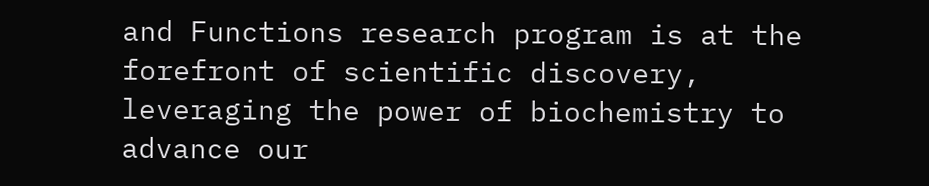and Functions research program is at the forefront of scientific discovery, leveraging the power of biochemistry to advance our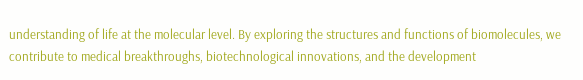understanding of life at the molecular level. By exploring the structures and functions of biomolecules, we contribute to medical breakthroughs, biotechnological innovations, and the development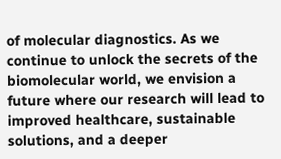of molecular diagnostics. As we continue to unlock the secrets of the biomolecular world, we envision a future where our research will lead to improved healthcare, sustainable solutions, and a deeper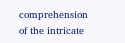comprehension of the intricate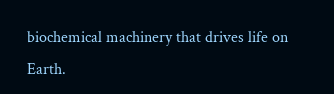biochemical machinery that drives life on Earth.